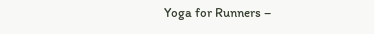Yoga for Runners –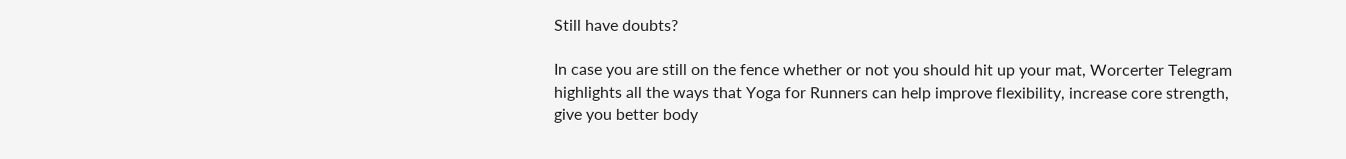Still have doubts?

In case you are still on the fence whether or not you should hit up your mat, Worcerter Telegram highlights all the ways that Yoga for Runners can help improve flexibility, increase core strength, give you better body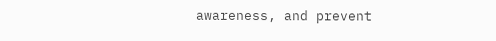awareness, and prevent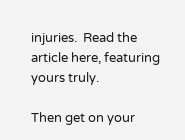injuries.  Read the article here, featuring yours truly.

Then get on your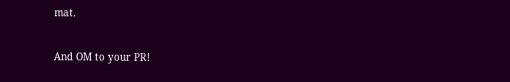mat.

And OM to your PR!